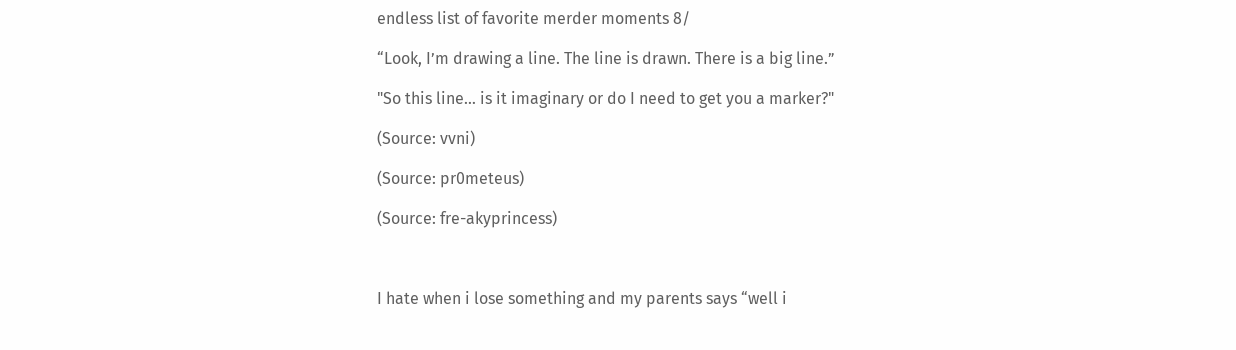endless list of favorite merder moments 8/

“Look, I’m drawing a line. The line is drawn. There is a big line.”

"So this line… is it imaginary or do I need to get you a marker?"

(Source: vvni)

(Source: pr0meteus)

(Source: fre-akyprincess)



I hate when i lose something and my parents says “well i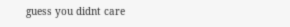guess you didnt care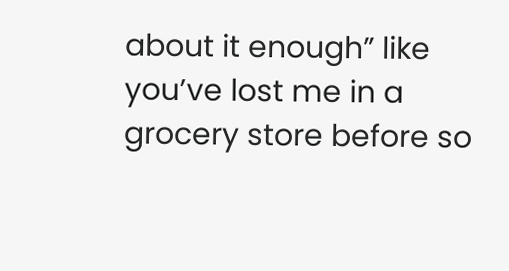about it enough” like you’ve lost me in a grocery store before so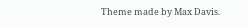Theme made by Max Davis.